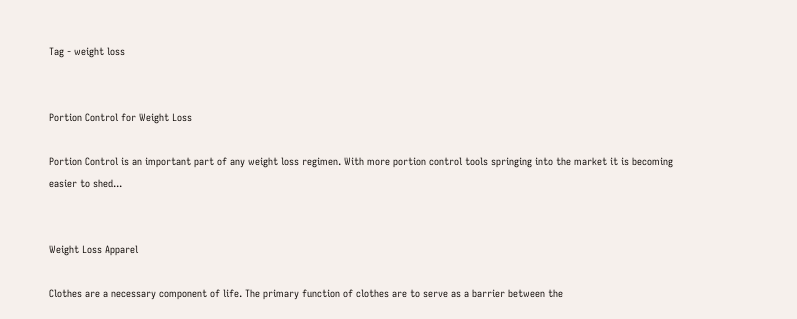Tag - weight loss


Portion Control for Weight Loss

Portion Control is an important part of any weight loss regimen. With more portion control tools springing into the market it is becoming easier to shed...


Weight Loss Apparel

Clothes are a necessary component of life. The primary function of clothes are to serve as a barrier between the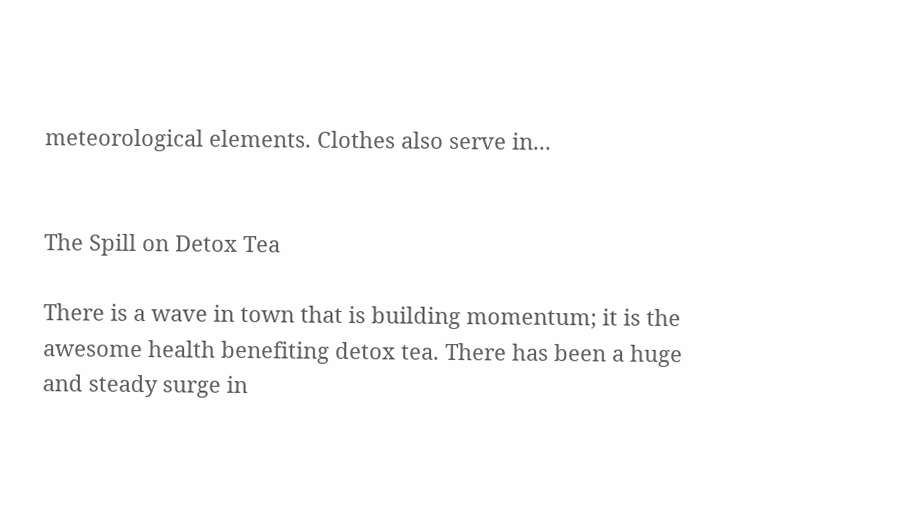meteorological elements. Clothes also serve in...


The Spill on Detox Tea

There is a wave in town that is building momentum; it is the awesome health benefiting detox tea. There has been a huge and steady surge in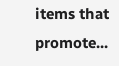items that promote...